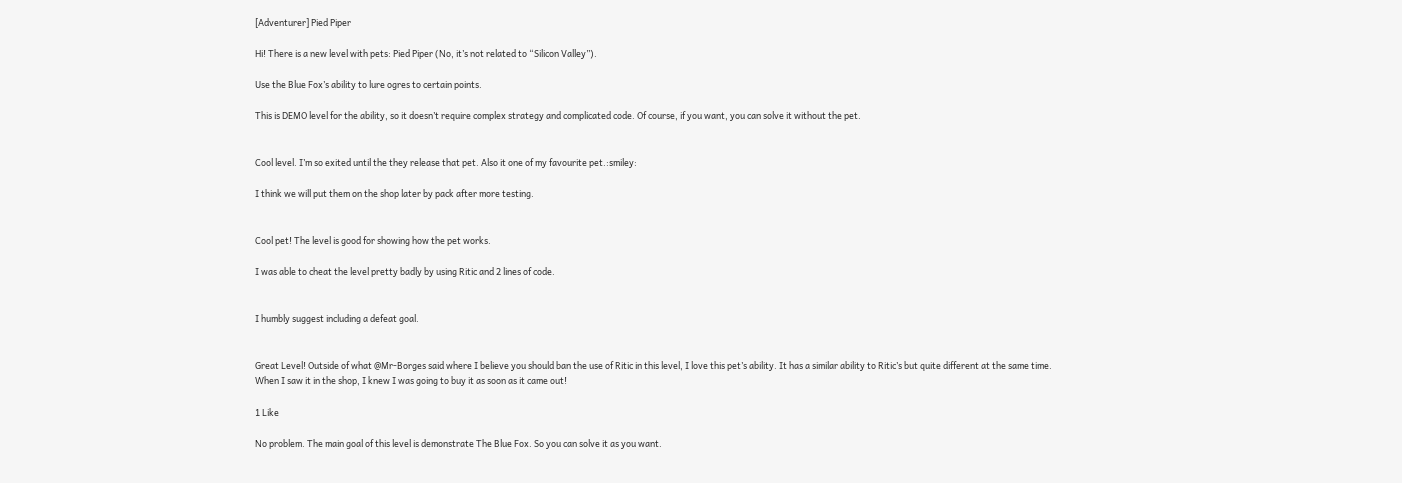[Adventurer] Pied Piper

Hi! There is a new level with pets: Pied Piper (No, it’s not related to “Silicon Valley”).

Use the Blue Fox’s ability to lure ogres to certain points.

This is DEMO level for the ability, so it doesn’t require complex strategy and complicated code. Of course, if you want, you can solve it without the pet.


Cool level. I’m so exited until the they release that pet. Also it one of my favourite pet.:smiley:

I think we will put them on the shop later by pack after more testing.


Cool pet! The level is good for showing how the pet works.

I was able to cheat the level pretty badly by using Ritic and 2 lines of code.


I humbly suggest including a defeat goal.


Great Level! Outside of what @Mr-Borges said where I believe you should ban the use of Ritic in this level, I love this pet’s ability. It has a similar ability to Ritic’s but quite different at the same time. When I saw it in the shop, I knew I was going to buy it as soon as it came out!

1 Like

No problem. The main goal of this level is demonstrate The Blue Fox. So you can solve it as you want.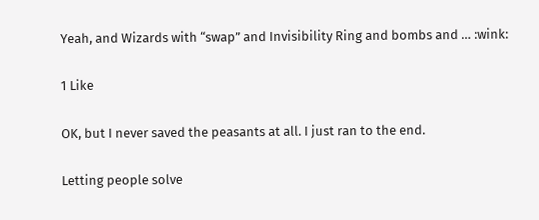Yeah, and Wizards with “swap” and Invisibility Ring and bombs and … :wink:

1 Like

OK, but I never saved the peasants at all. I just ran to the end.

Letting people solve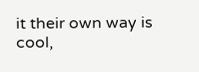it their own way is cool,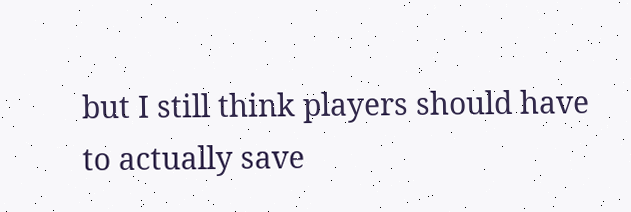but I still think players should have to actually save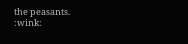the peasants. :wink: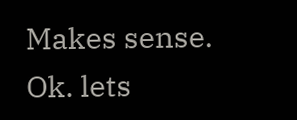Makes sense. Ok. lets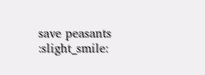save peasants :slight_smile: